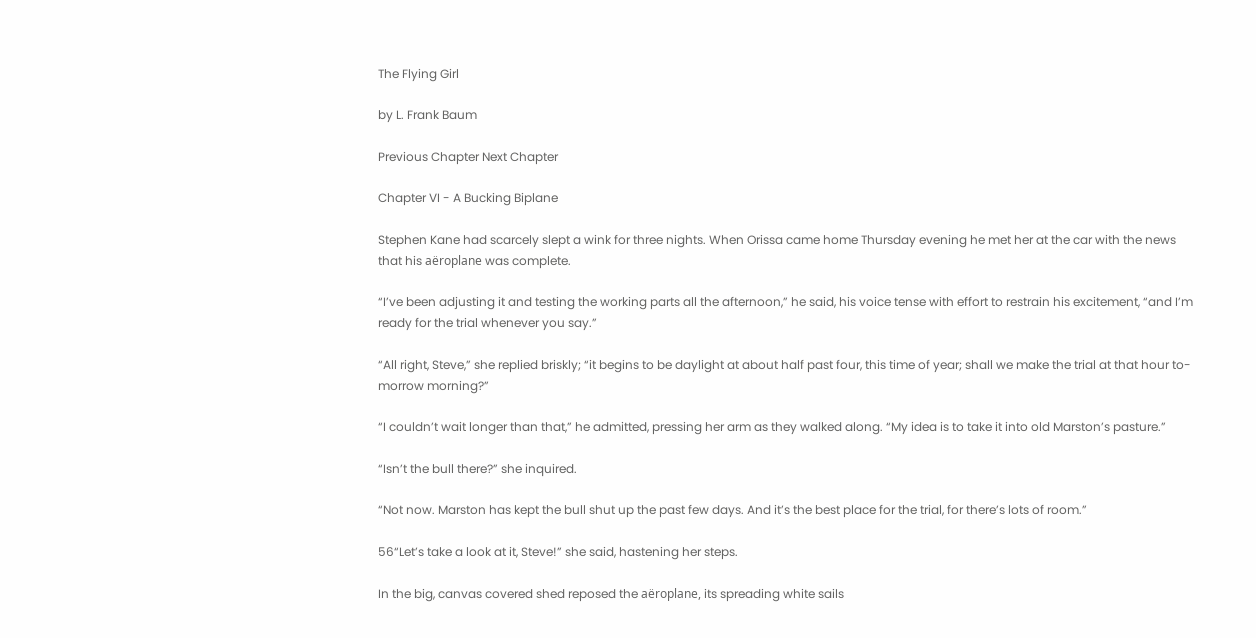The Flying Girl

by L. Frank Baum

Previous Chapter Next Chapter

Chapter VI - A Bucking Biplane

Stephen Kane had scarcely slept a wink for three nights. When Orissa came home Thursday evening he met her at the car with the news that his aëroplane was complete.

“I’ve been adjusting it and testing the working parts all the afternoon,” he said, his voice tense with effort to restrain his excitement, “and I’m ready for the trial whenever you say.”

“All right, Steve,” she replied briskly; “it begins to be daylight at about half past four, this time of year; shall we make the trial at that hour to-morrow morning?”

“I couldn’t wait longer than that,” he admitted, pressing her arm as they walked along. “My idea is to take it into old Marston’s pasture.”

“Isn’t the bull there?” she inquired.

“Not now. Marston has kept the bull shut up the past few days. And it’s the best place for the trial, for there’s lots of room.”

56“Let’s take a look at it, Steve!” she said, hastening her steps.

In the big, canvas covered shed reposed the aëroplane, its spreading white sails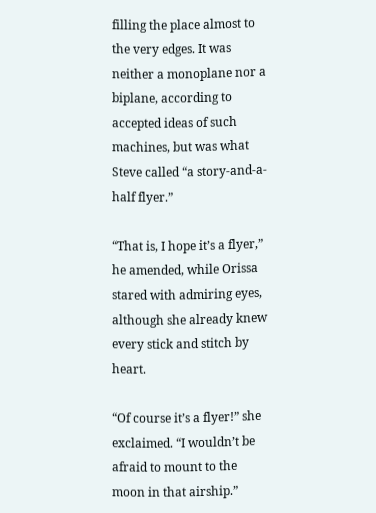filling the place almost to the very edges. It was neither a monoplane nor a biplane, according to accepted ideas of such machines, but was what Steve called “a story-and-a-half flyer.”

“That is, I hope it’s a flyer,” he amended, while Orissa stared with admiring eyes, although she already knew every stick and stitch by heart.

“Of course it’s a flyer!” she exclaimed. “I wouldn’t be afraid to mount to the moon in that airship.”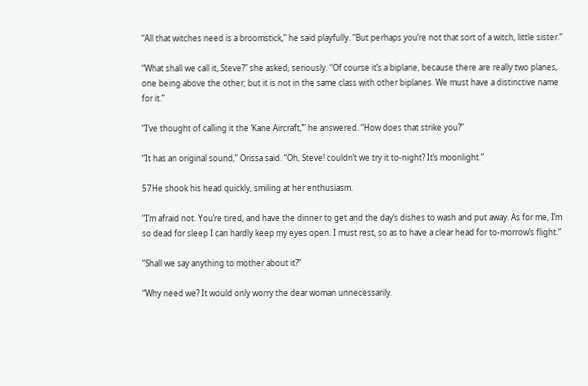“All that witches need is a broomstick,” he said playfully. “But perhaps you’re not that sort of a witch, little sister.”

“What shall we call it, Steve?” she asked, seriously. “Of course it’s a biplane, because there are really two planes, one being above the other; but it is not in the same class with other biplanes. We must have a distinctive name for it.”

“I’ve thought of calling it the ‘Kane Aircraft,’” he answered. “How does that strike you?”

“It has an original sound,” Orissa said. “Oh, Steve! couldn’t we try it to-night? It’s moonlight.”

57He shook his head quickly, smiling at her enthusiasm.

“I’m afraid not. You’re tired, and have the dinner to get and the day’s dishes to wash and put away. As for me, I’m so dead for sleep I can hardly keep my eyes open. I must rest, so as to have a clear head for to-morrow’s flight.”

“Shall we say anything to mother about it?”

“Why need we? It would only worry the dear woman unnecessarily.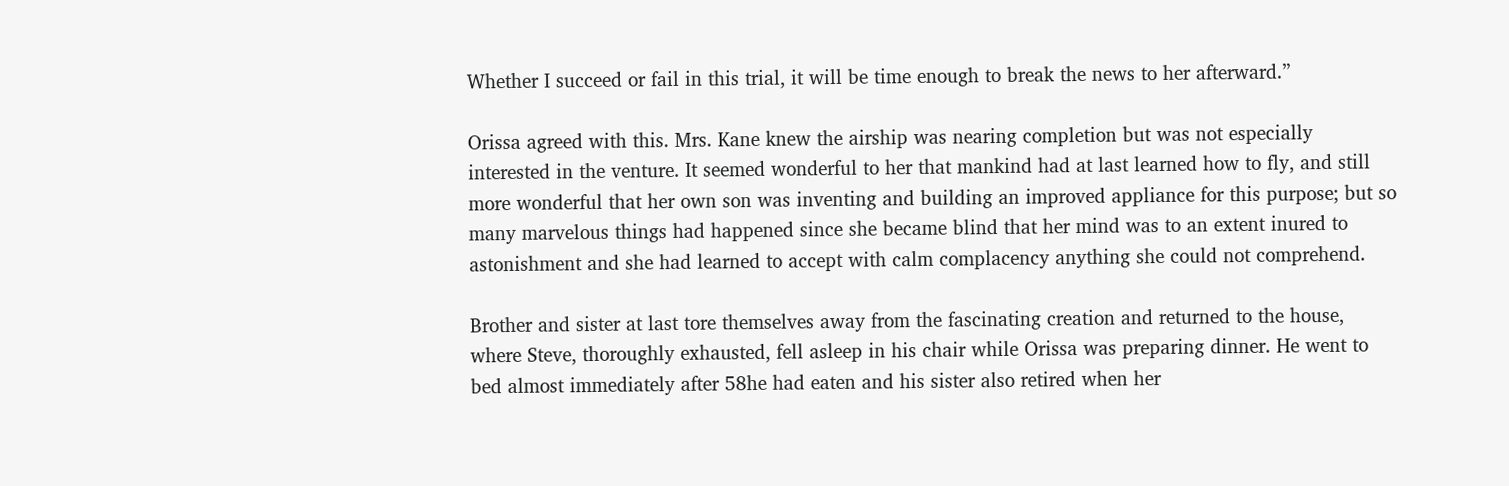Whether I succeed or fail in this trial, it will be time enough to break the news to her afterward.”

Orissa agreed with this. Mrs. Kane knew the airship was nearing completion but was not especially interested in the venture. It seemed wonderful to her that mankind had at last learned how to fly, and still more wonderful that her own son was inventing and building an improved appliance for this purpose; but so many marvelous things had happened since she became blind that her mind was to an extent inured to astonishment and she had learned to accept with calm complacency anything she could not comprehend.

Brother and sister at last tore themselves away from the fascinating creation and returned to the house, where Steve, thoroughly exhausted, fell asleep in his chair while Orissa was preparing dinner. He went to bed almost immediately after 58he had eaten and his sister also retired when her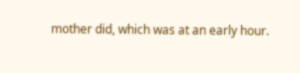mother did, which was at an early hour.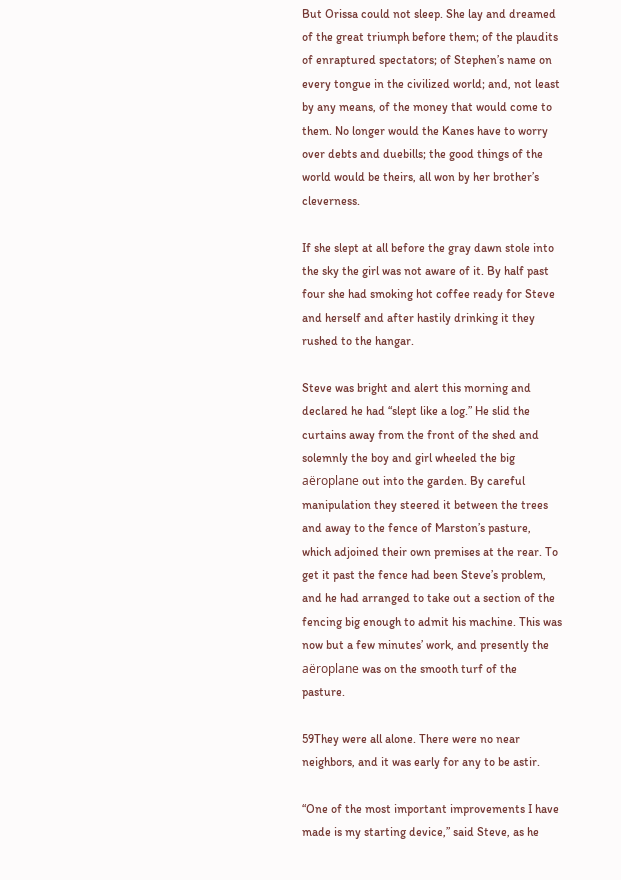But Orissa could not sleep. She lay and dreamed of the great triumph before them; of the plaudits of enraptured spectators; of Stephen’s name on every tongue in the civilized world; and, not least by any means, of the money that would come to them. No longer would the Kanes have to worry over debts and duebills; the good things of the world would be theirs, all won by her brother’s cleverness.

If she slept at all before the gray dawn stole into the sky the girl was not aware of it. By half past four she had smoking hot coffee ready for Steve and herself and after hastily drinking it they rushed to the hangar.

Steve was bright and alert this morning and declared he had “slept like a log.” He slid the curtains away from the front of the shed and solemnly the boy and girl wheeled the big aëroplane out into the garden. By careful manipulation they steered it between the trees and away to the fence of Marston’s pasture, which adjoined their own premises at the rear. To get it past the fence had been Steve’s problem, and he had arranged to take out a section of the fencing big enough to admit his machine. This was now but a few minutes’ work, and presently the aëroplane was on the smooth turf of the pasture.

59They were all alone. There were no near neighbors, and it was early for any to be astir.

“One of the most important improvements I have made is my starting device,” said Steve, as he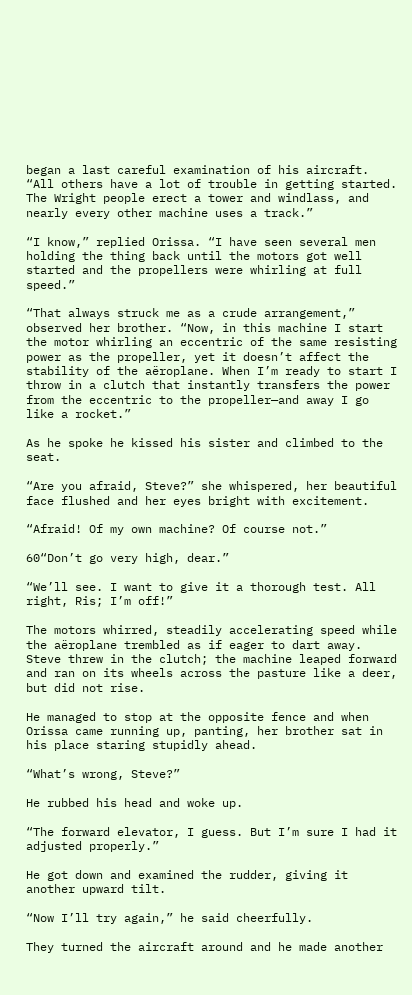began a last careful examination of his aircraft. “All others have a lot of trouble in getting started. The Wright people erect a tower and windlass, and nearly every other machine uses a track.”

“I know,” replied Orissa. “I have seen several men holding the thing back until the motors got well started and the propellers were whirling at full speed.”

“That always struck me as a crude arrangement,” observed her brother. “Now, in this machine I start the motor whirling an eccentric of the same resisting power as the propeller, yet it doesn’t affect the stability of the aëroplane. When I’m ready to start I throw in a clutch that instantly transfers the power from the eccentric to the propeller—and away I go like a rocket.”

As he spoke he kissed his sister and climbed to the seat.

“Are you afraid, Steve?” she whispered, her beautiful face flushed and her eyes bright with excitement.

“Afraid! Of my own machine? Of course not.”

60“Don’t go very high, dear.”

“We’ll see. I want to give it a thorough test. All right, Ris; I’m off!”

The motors whirred, steadily accelerating speed while the aëroplane trembled as if eager to dart away. Steve threw in the clutch; the machine leaped forward and ran on its wheels across the pasture like a deer, but did not rise.

He managed to stop at the opposite fence and when Orissa came running up, panting, her brother sat in his place staring stupidly ahead.

“What’s wrong, Steve?”

He rubbed his head and woke up.

“The forward elevator, I guess. But I’m sure I had it adjusted properly.”

He got down and examined the rudder, giving it another upward tilt.

“Now I’ll try again,” he said cheerfully.

They turned the aircraft around and he made another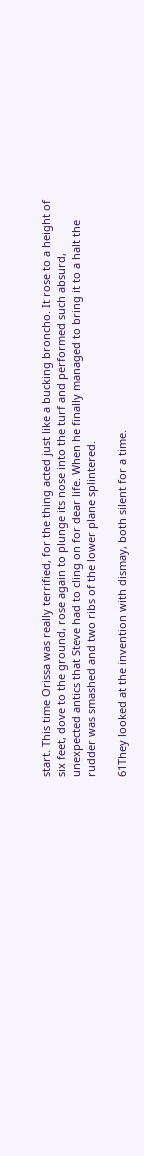start. This time Orissa was really terrified, for the thing acted just like a bucking broncho. It rose to a height of six feet, dove to the ground, rose again to plunge its nose into the turf and performed such absurd, unexpected antics that Steve had to cling on for dear life. When he finally managed to bring it to a halt the rudder was smashed and two ribs of the lower plane splintered.

61They looked at the invention with dismay, both silent for a time.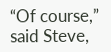“Of course,” said Steve,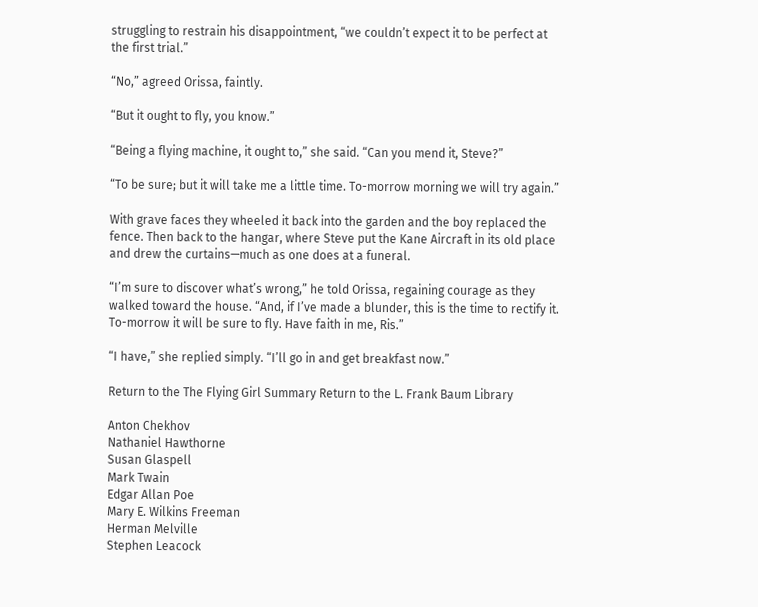struggling to restrain his disappointment, “we couldn’t expect it to be perfect at the first trial.”

“No,” agreed Orissa, faintly.

“But it ought to fly, you know.”

“Being a flying machine, it ought to,” she said. “Can you mend it, Steve?”

“To be sure; but it will take me a little time. To-morrow morning we will try again.”

With grave faces they wheeled it back into the garden and the boy replaced the fence. Then back to the hangar, where Steve put the Kane Aircraft in its old place and drew the curtains—much as one does at a funeral.

“I’m sure to discover what’s wrong,” he told Orissa, regaining courage as they walked toward the house. “And, if I’ve made a blunder, this is the time to rectify it. To-morrow it will be sure to fly. Have faith in me, Ris.”

“I have,” she replied simply. “I’ll go in and get breakfast now.”

Return to the The Flying Girl Summary Return to the L. Frank Baum Library

Anton Chekhov
Nathaniel Hawthorne
Susan Glaspell
Mark Twain
Edgar Allan Poe
Mary E. Wilkins Freeman
Herman Melville
Stephen Leacock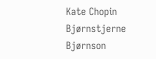Kate Chopin
Bjørnstjerne Bjørnson